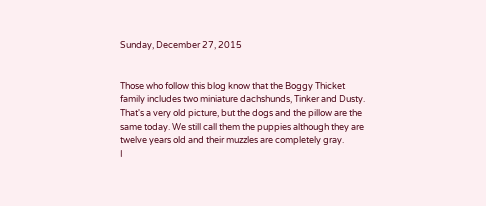Sunday, December 27, 2015


Those who follow this blog know that the Boggy Thicket family includes two miniature dachshunds, Tinker and Dusty.  That's a very old picture, but the dogs and the pillow are the same today. We still call them the puppies although they are twelve years old and their muzzles are completely gray.
I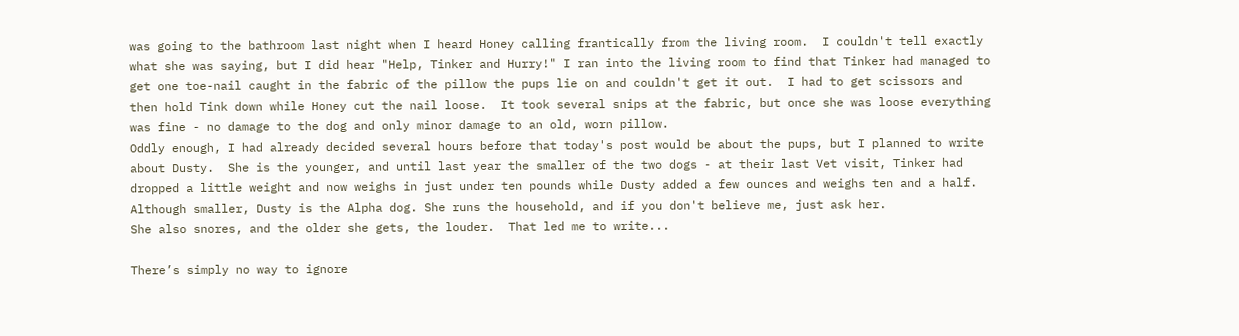was going to the bathroom last night when I heard Honey calling frantically from the living room.  I couldn't tell exactly what she was saying, but I did hear "Help, Tinker and Hurry!" I ran into the living room to find that Tinker had managed to get one toe-nail caught in the fabric of the pillow the pups lie on and couldn't get it out.  I had to get scissors and then hold Tink down while Honey cut the nail loose.  It took several snips at the fabric, but once she was loose everything was fine - no damage to the dog and only minor damage to an old, worn pillow.
Oddly enough, I had already decided several hours before that today's post would be about the pups, but I planned to write about Dusty.  She is the younger, and until last year the smaller of the two dogs - at their last Vet visit, Tinker had dropped a little weight and now weighs in just under ten pounds while Dusty added a few ounces and weighs ten and a half.  Although smaller, Dusty is the Alpha dog. She runs the household, and if you don't believe me, just ask her.
She also snores, and the older she gets, the louder.  That led me to write...

There’s simply no way to ignore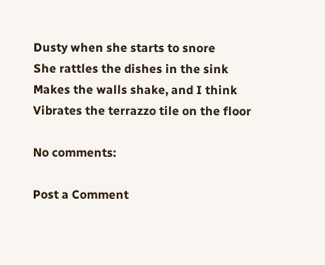Dusty when she starts to snore
She rattles the dishes in the sink
Makes the walls shake, and I think
Vibrates the terrazzo tile on the floor

No comments:

Post a Comment